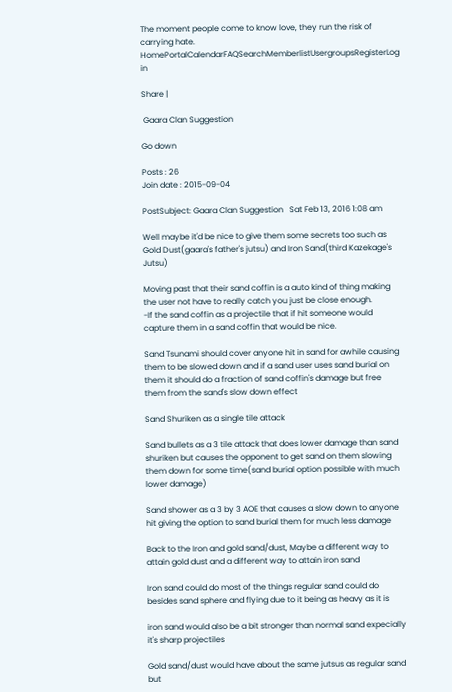The moment people come to know love, they run the risk of carrying hate.
HomePortalCalendarFAQSearchMemberlistUsergroupsRegisterLog in

Share |

 Gaara Clan Suggestion

Go down

Posts : 26
Join date : 2015-09-04

PostSubject: Gaara Clan Suggestion   Sat Feb 13, 2016 1:08 am

Well maybe it'd be nice to give them some secrets too such as Gold Dust(gaara's father's jutsu) and Iron Sand(third Kazekage's Jutsu)

Moving past that their sand coffin is a auto kind of thing making the user not have to really catch you just be close enough.
-If the sand coffin as a projectile that if hit someone would capture them in a sand coffin that would be nice.

Sand Tsunami should cover anyone hit in sand for awhile causing them to be slowed down and if a sand user uses sand burial on them it should do a fraction of sand coffin's damage but free them from the sand's slow down effect

Sand Shuriken as a single tile attack

Sand bullets as a 3 tile attack that does lower damage than sand shuriken but causes the opponent to get sand on them slowing them down for some time(sand burial option possible with much lower damage)

Sand shower as a 3 by 3 AOE that causes a slow down to anyone hit giving the option to sand burial them for much less damage

Back to the Iron and gold sand/dust, Maybe a different way to attain gold dust and a different way to attain iron sand

Iron sand could do most of the things regular sand could do besides sand sphere and flying due to it being as heavy as it is

iron sand would also be a bit stronger than normal sand expecially it's sharp projectiles

Gold sand/dust would have about the same jutsus as regular sand but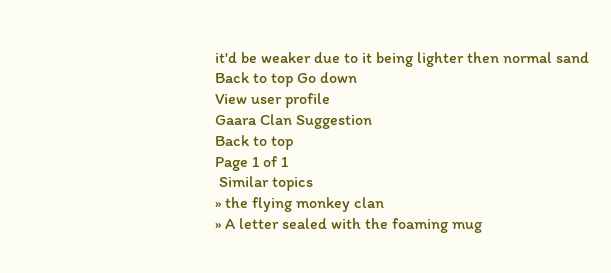it'd be weaker due to it being lighter then normal sand
Back to top Go down
View user profile
Gaara Clan Suggestion
Back to top
Page 1 of 1
 Similar topics
» the flying monkey clan
» A letter sealed with the foaming mug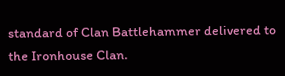standard of Clan Battlehammer delivered to the Ironhouse Clan.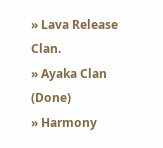» Lava Release Clan.
» Ayaka Clan (Done)
» Harmony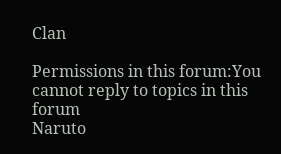Clan

Permissions in this forum:You cannot reply to topics in this forum
Naruto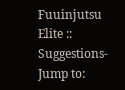Fuuinjutsu Elite :: Suggestions-
Jump to: